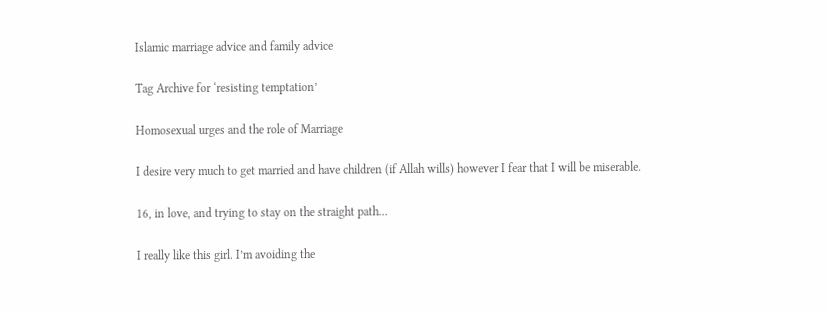Islamic marriage advice and family advice

Tag Archive for ‘resisting temptation’

Homosexual urges and the role of Marriage

I desire very much to get married and have children (if Allah wills) however I fear that I will be miserable.

16, in love, and trying to stay on the straight path…

I really like this girl. I’m avoiding the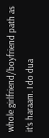whole girlfriend/boyfriend path as it’s haraam. I do dua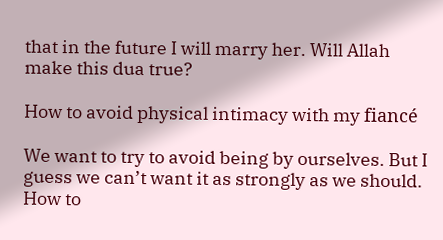that in the future I will marry her. Will Allah make this dua true?

How to avoid physical intimacy with my fiancé

We want to try to avoid being by ourselves. But I guess we can’t want it as strongly as we should. How to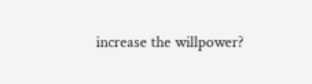increase the willpower?